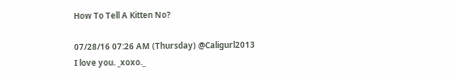How To Tell A Kitten No?

07/28/16 07:26 AM (Thursday) @Caligurl2013 I love you. _xoxo._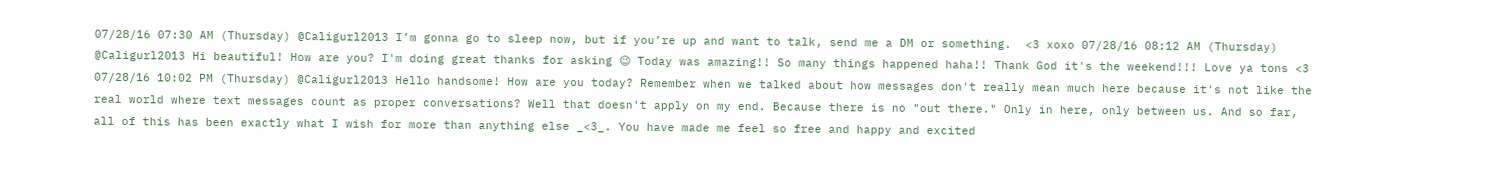07/28/16 07:30 AM (Thursday) @Caligurl2013 I’m gonna go to sleep now, but if you’re up and want to talk, send me a DM or something.  <3 xoxo 07/28/16 08:12 AM (Thursday) @Caligurl2013 Hi beautiful! How are you? I'm doing great thanks for asking 😉 Today was amazing!! So many things happened haha!! Thank God it's the weekend!!! Love ya tons <3 07/28/16 10:02 PM (Thursday) @Caligurl2013 Hello handsome! How are you today? Remember when we talked about how messages don't really mean much here because it's not like the real world where text messages count as proper conversations? Well that doesn't apply on my end. Because there is no "out there." Only in here, only between us. And so far, all of this has been exactly what I wish for more than anything else _<3_. You have made me feel so free and happy and excited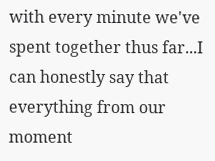with every minute we've spent together thus far...I can honestly say that everything from our moment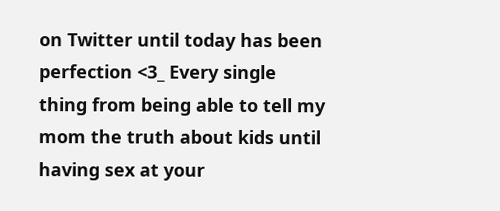on Twitter until today has been perfection <3_ Every single thing from being able to tell my mom the truth about kids until having sex at your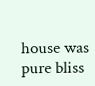house was pure bliss